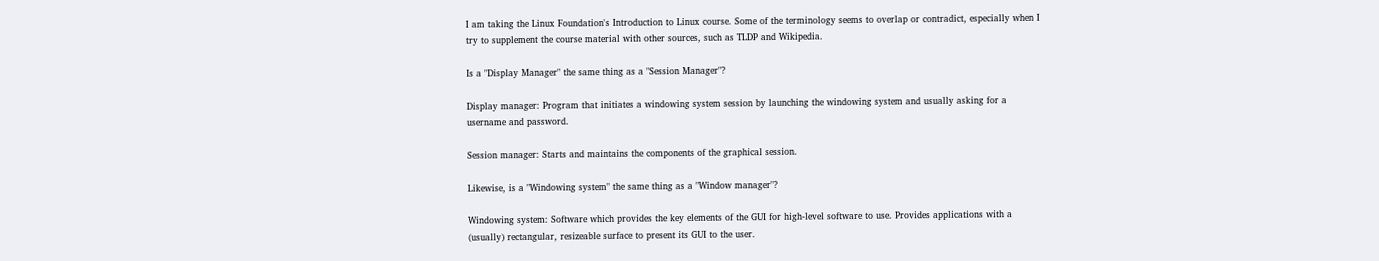I am taking the Linux Foundation's Introduction to Linux course. Some of the terminology seems to overlap or contradict, especially when I try to supplement the course material with other sources, such as TLDP and Wikipedia.

Is a "Display Manager" the same thing as a "Session Manager"?

Display manager: Program that initiates a windowing system session by launching the windowing system and usually asking for a username and password.

Session manager: Starts and maintains the components of the graphical session.

Likewise, is a "Windowing system" the same thing as a "Window manager"?

Windowing system: Software which provides the key elements of the GUI for high-level software to use. Provides applications with a (usually) rectangular, resizeable surface to present its GUI to the user.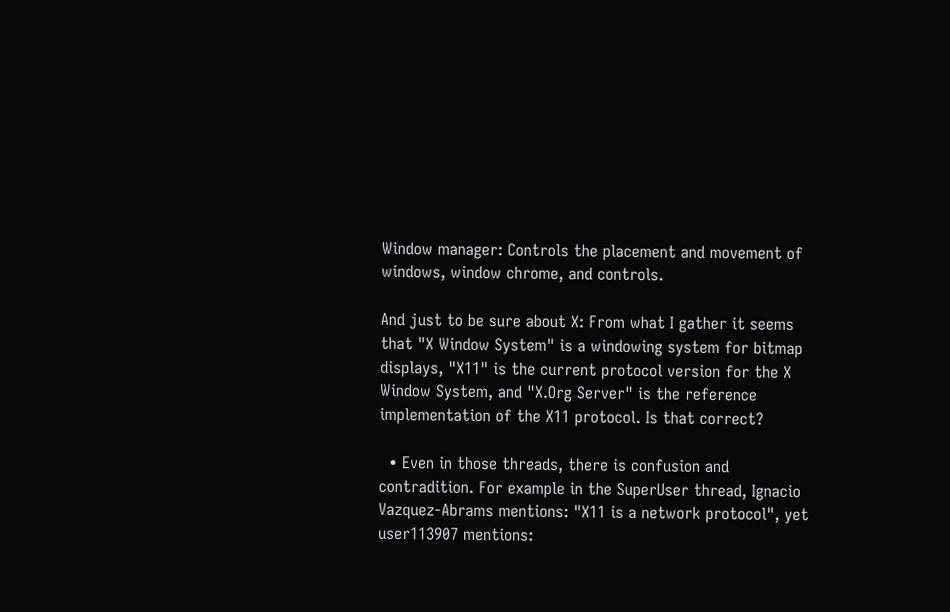Window manager: Controls the placement and movement of windows, window chrome, and controls.

And just to be sure about X: From what I gather it seems that "X Window System" is a windowing system for bitmap displays, "X11" is the current protocol version for the X Window System, and "X.Org Server" is the reference implementation of the X11 protocol. Is that correct?

  • Even in those threads, there is confusion and contradition. For example in the SuperUser thread, Ignacio Vazquez-Abrams mentions: "X11 is a network protocol", yet user113907 mentions: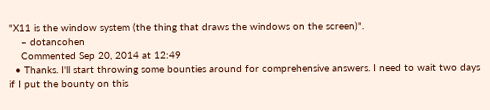"X11 is the window system (the thing that draws the windows on the screen)".
    – dotancohen
    Commented Sep 20, 2014 at 12:49
  • Thanks. I'll start throwing some bounties around for comprehensive answers. I need to wait two days if I put the bounty on this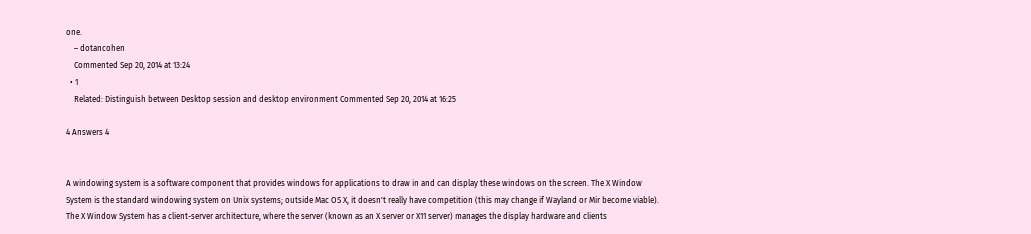one.
    – dotancohen
    Commented Sep 20, 2014 at 13:24
  • 1
    Related: Distinguish between Desktop session and desktop environment Commented Sep 20, 2014 at 16:25

4 Answers 4


A windowing system is a software component that provides windows for applications to draw in and can display these windows on the screen. The X Window System is the standard windowing system on Unix systems; outside Mac OS X, it doesn't really have competition (this may change if Wayland or Mir become viable). The X Window System has a client-server architecture, where the server (known as an X server or X11 server) manages the display hardware and clients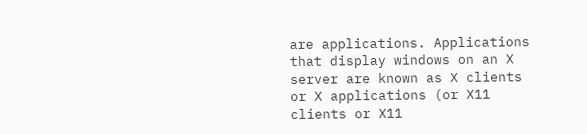are applications. Applications that display windows on an X server are known as X clients or X applications (or X11 clients or X11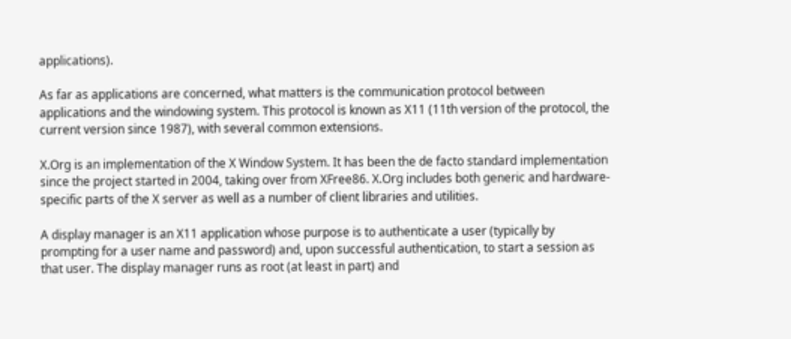applications).

As far as applications are concerned, what matters is the communication protocol between applications and the windowing system. This protocol is known as X11 (11th version of the protocol, the current version since 1987), with several common extensions.

X.Org is an implementation of the X Window System. It has been the de facto standard implementation since the project started in 2004, taking over from XFree86. X.Org includes both generic and hardware-specific parts of the X server as well as a number of client libraries and utilities.

A display manager is an X11 application whose purpose is to authenticate a user (typically by prompting for a user name and password) and, upon successful authentication, to start a session as that user. The display manager runs as root (at least in part) and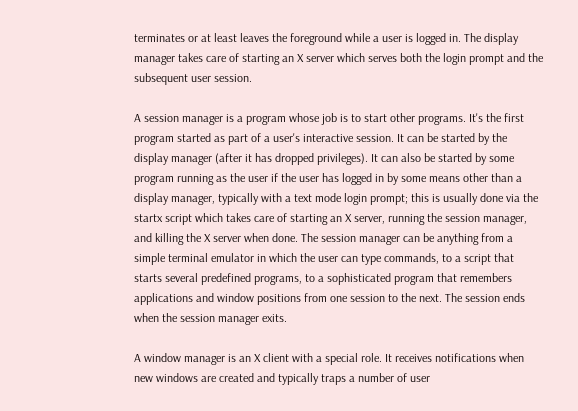terminates or at least leaves the foreground while a user is logged in. The display manager takes care of starting an X server which serves both the login prompt and the subsequent user session.

A session manager is a program whose job is to start other programs. It's the first program started as part of a user's interactive session. It can be started by the display manager (after it has dropped privileges). It can also be started by some program running as the user if the user has logged in by some means other than a display manager, typically with a text mode login prompt; this is usually done via the startx script which takes care of starting an X server, running the session manager, and killing the X server when done. The session manager can be anything from a simple terminal emulator in which the user can type commands, to a script that starts several predefined programs, to a sophisticated program that remembers applications and window positions from one session to the next. The session ends when the session manager exits.

A window manager is an X client with a special role. It receives notifications when new windows are created and typically traps a number of user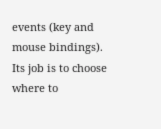events (key and mouse bindings). Its job is to choose where to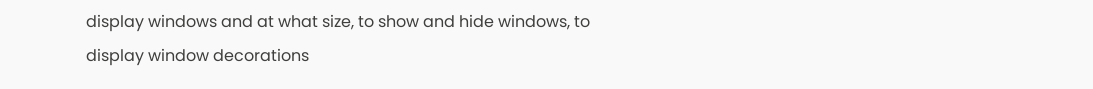display windows and at what size, to show and hide windows, to display window decorations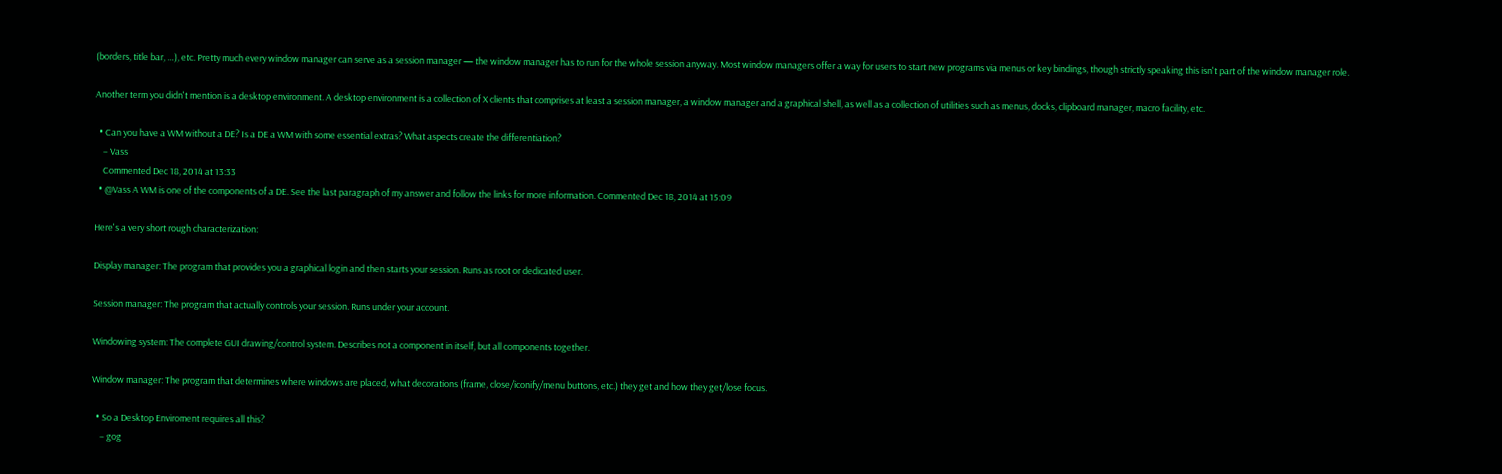(borders, title bar, …), etc. Pretty much every window manager can serve as a session manager — the window manager has to run for the whole session anyway. Most window managers offer a way for users to start new programs via menus or key bindings, though strictly speaking this isn't part of the window manager role.

Another term you didn't mention is a desktop environment. A desktop environment is a collection of X clients that comprises at least a session manager, a window manager and a graphical shell, as well as a collection of utilities such as menus, docks, clipboard manager, macro facility, etc.

  • Can you have a WM without a DE? Is a DE a WM with some essential extras? What aspects create the differentiation?
    – Vass
    Commented Dec 18, 2014 at 13:33
  • @Vass A WM is one of the components of a DE. See the last paragraph of my answer and follow the links for more information. Commented Dec 18, 2014 at 15:09

Here's a very short rough characterization:

Display manager: The program that provides you a graphical login and then starts your session. Runs as root or dedicated user.

Session manager: The program that actually controls your session. Runs under your account.

Windowing system: The complete GUI drawing/control system. Describes not a component in itself, but all components together.

Window manager: The program that determines where windows are placed, what decorations (frame, close/iconify/menu buttons, etc.) they get and how they get/lose focus.

  • So a Desktop Enviroment requires all this?
    – gog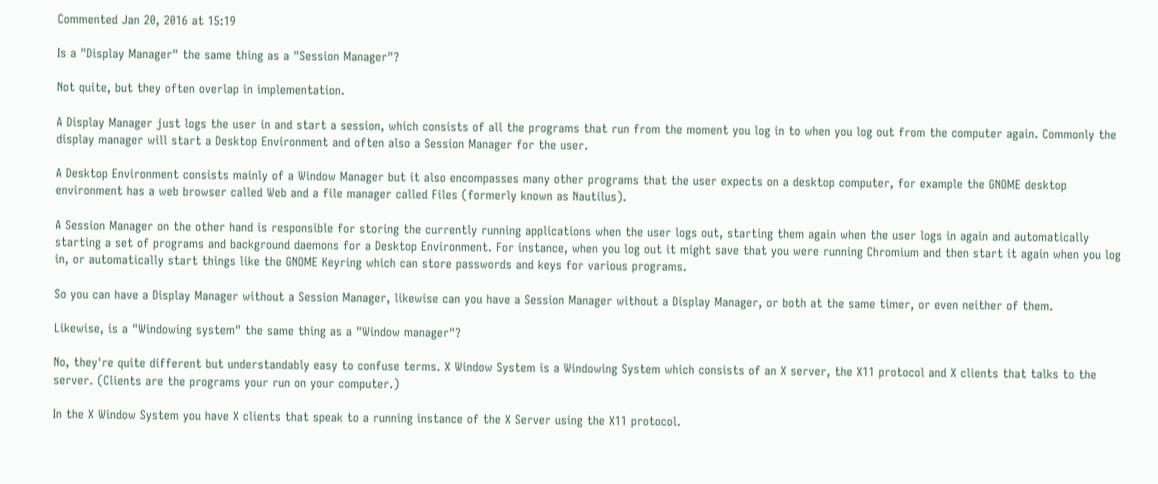Commented Jan 20, 2016 at 15:19

Is a "Display Manager" the same thing as a "Session Manager"?

Not quite, but they often overlap in implementation.

A Display Manager just logs the user in and start a session, which consists of all the programs that run from the moment you log in to when you log out from the computer again. Commonly the display manager will start a Desktop Environment and often also a Session Manager for the user.

A Desktop Environment consists mainly of a Window Manager but it also encompasses many other programs that the user expects on a desktop computer, for example the GNOME desktop environment has a web browser called Web and a file manager called Files (formerly known as Nautilus).

A Session Manager on the other hand is responsible for storing the currently running applications when the user logs out, starting them again when the user logs in again and automatically starting a set of programs and background daemons for a Desktop Environment. For instance, when you log out it might save that you were running Chromium and then start it again when you log in, or automatically start things like the GNOME Keyring which can store passwords and keys for various programs.

So you can have a Display Manager without a Session Manager, likewise can you have a Session Manager without a Display Manager, or both at the same timer, or even neither of them.

Likewise, is a "Windowing system" the same thing as a "Window manager"?

No, they're quite different but understandably easy to confuse terms. X Window System is a Windowing System which consists of an X server, the X11 protocol and X clients that talks to the server. (Clients are the programs your run on your computer.)

In the X Window System you have X clients that speak to a running instance of the X Server using the X11 protocol.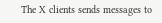The X clients sends messages to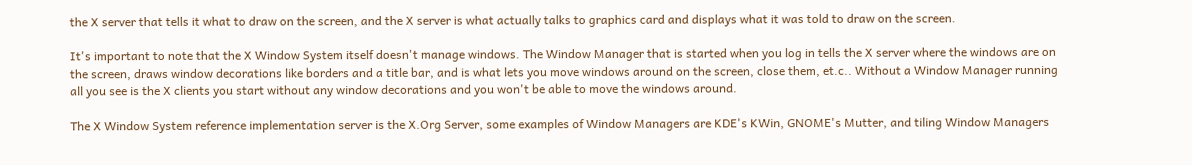the X server that tells it what to draw on the screen, and the X server is what actually talks to graphics card and displays what it was told to draw on the screen.

It's important to note that the X Window System itself doesn't manage windows. The Window Manager that is started when you log in tells the X server where the windows are on the screen, draws window decorations like borders and a title bar, and is what lets you move windows around on the screen, close them, et.c.. Without a Window Manager running all you see is the X clients you start without any window decorations and you won't be able to move the windows around.

The X Window System reference implementation server is the X.Org Server, some examples of Window Managers are KDE's KWin, GNOME's Mutter, and tiling Window Managers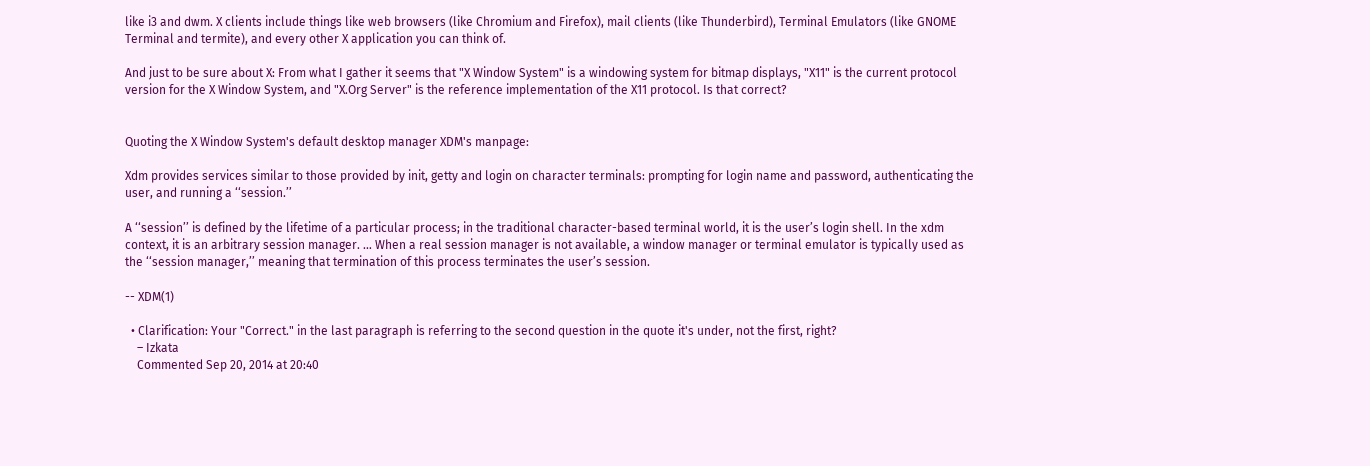like i3 and dwm. X clients include things like web browsers (like Chromium and Firefox), mail clients (like Thunderbird), Terminal Emulators (like GNOME Terminal and termite), and every other X application you can think of.

And just to be sure about X: From what I gather it seems that "X Window System" is a windowing system for bitmap displays, "X11" is the current protocol version for the X Window System, and "X.Org Server" is the reference implementation of the X11 protocol. Is that correct?


Quoting the X Window System's default desktop manager XDM's manpage:

Xdm provides services similar to those provided by init, getty and login on character terminals: prompting for login name and password, authenticating the user, and running a ‘‘session.’’

A ‘‘session’’ is defined by the lifetime of a particular process; in the traditional character-based terminal world, it is the user’s login shell. In the xdm context, it is an arbitrary session manager. … When a real session manager is not available, a window manager or terminal emulator is typically used as the ‘‘session manager,’’ meaning that termination of this process terminates the user’s session.

-- XDM(1)

  • Clarification: Your "Correct." in the last paragraph is referring to the second question in the quote it's under, not the first, right?
    – Izkata
    Commented Sep 20, 2014 at 20:40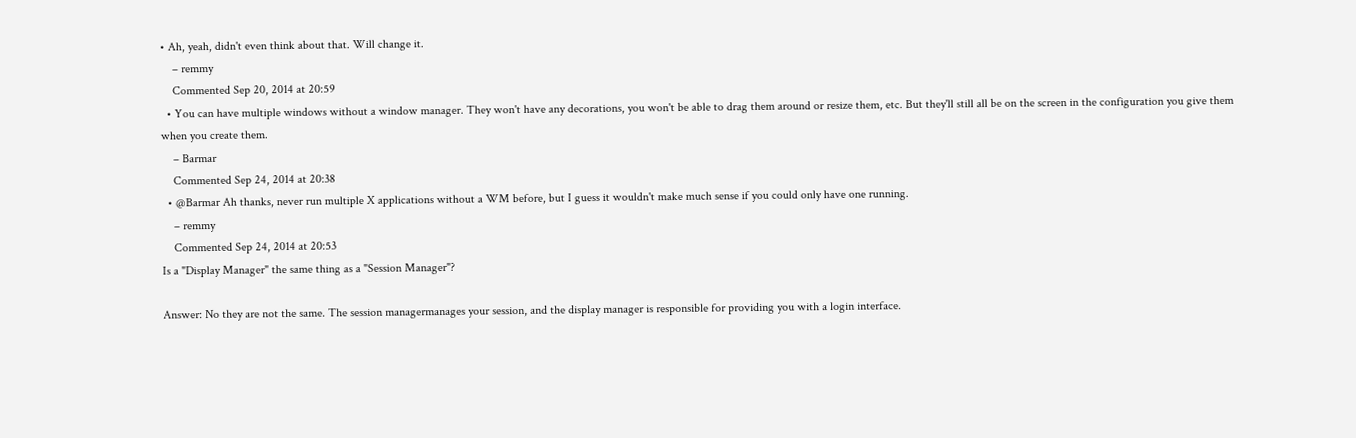• Ah, yeah, didn't even think about that. Will change it.
    – remmy
    Commented Sep 20, 2014 at 20:59
  • You can have multiple windows without a window manager. They won't have any decorations, you won't be able to drag them around or resize them, etc. But they'll still all be on the screen in the configuration you give them when you create them.
    – Barmar
    Commented Sep 24, 2014 at 20:38
  • @Barmar Ah thanks, never run multiple X applications without a WM before, but I guess it wouldn't make much sense if you could only have one running.
    – remmy
    Commented Sep 24, 2014 at 20:53
Is a "Display Manager" the same thing as a "Session Manager"?

Answer: No they are not the same. The session managermanages your session, and the display manager is responsible for providing you with a login interface.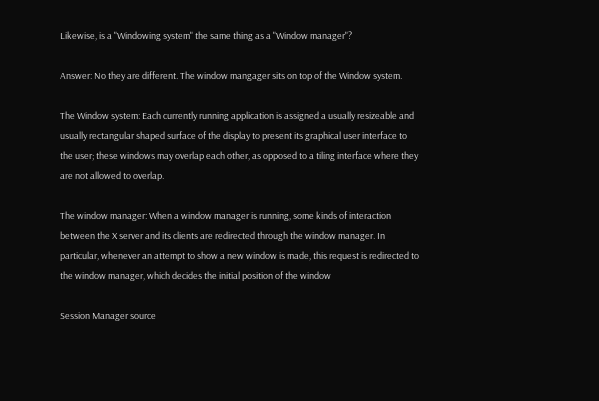Likewise, is a "Windowing system" the same thing as a "Window manager"?

Answer: No they are different. The window mangager sits on top of the Window system.

The Window system: Each currently running application is assigned a usually resizeable and usually rectangular shaped surface of the display to present its graphical user interface to the user; these windows may overlap each other, as opposed to a tiling interface where they are not allowed to overlap.

The window manager: When a window manager is running, some kinds of interaction between the X server and its clients are redirected through the window manager. In particular, whenever an attempt to show a new window is made, this request is redirected to the window manager, which decides the initial position of the window

Session Manager source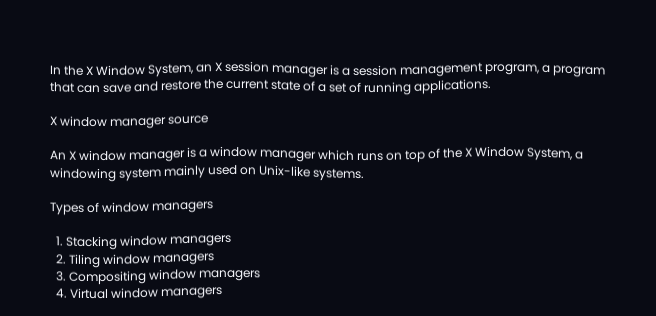In the X Window System, an X session manager is a session management program, a program that can save and restore the current state of a set of running applications.

X window manager source

An X window manager is a window manager which runs on top of the X Window System, a windowing system mainly used on Unix-like systems.

Types of window managers

  1. Stacking window managers
  2. Tiling window managers
  3. Compositing window managers
  4. Virtual window managers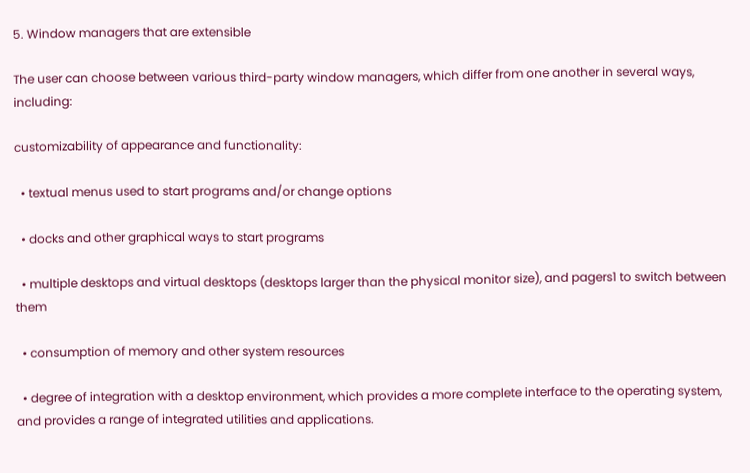5. Window managers that are extensible

The user can choose between various third-party window managers, which differ from one another in several ways, including:

customizability of appearance and functionality:

  • textual menus used to start programs and/or change options

  • docks and other graphical ways to start programs

  • multiple desktops and virtual desktops (desktops larger than the physical monitor size), and pagers1 to switch between them

  • consumption of memory and other system resources

  • degree of integration with a desktop environment, which provides a more complete interface to the operating system, and provides a range of integrated utilities and applications.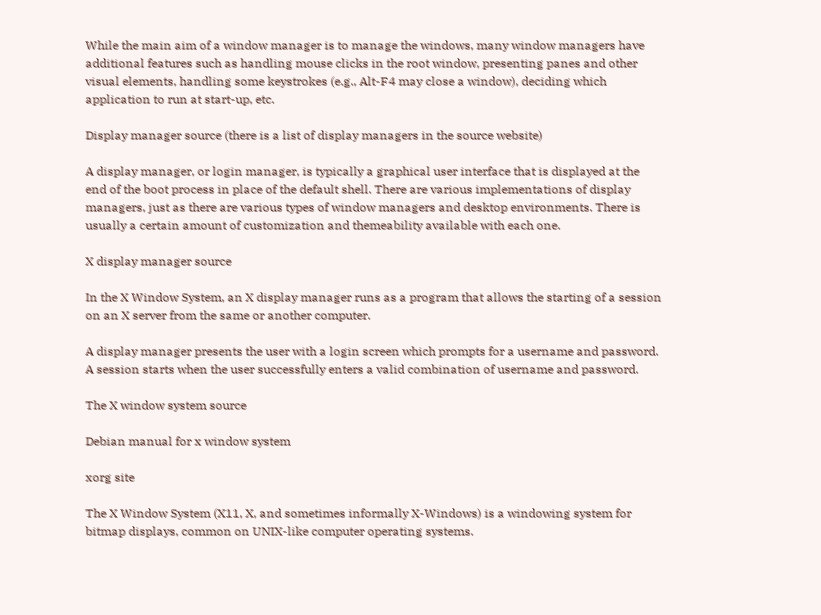While the main aim of a window manager is to manage the windows, many window managers have additional features such as handling mouse clicks in the root window, presenting panes and other visual elements, handling some keystrokes (e.g., Alt-F4 may close a window), deciding which application to run at start-up, etc.

Display manager source (there is a list of display managers in the source website)

A display manager, or login manager, is typically a graphical user interface that is displayed at the end of the boot process in place of the default shell. There are various implementations of display managers, just as there are various types of window managers and desktop environments. There is usually a certain amount of customization and themeability available with each one.

X display manager source

In the X Window System, an X display manager runs as a program that allows the starting of a session on an X server from the same or another computer.

A display manager presents the user with a login screen which prompts for a username and password. A session starts when the user successfully enters a valid combination of username and password.

The X window system source

Debian manual for x window system

xorg site

The X Window System (X11, X, and sometimes informally X-Windows) is a windowing system for bitmap displays, common on UNIX-like computer operating systems.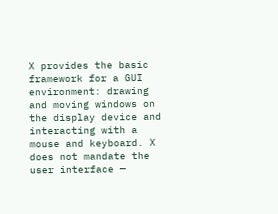X provides the basic framework for a GUI environment: drawing and moving windows on the display device and interacting with a mouse and keyboard. X does not mandate the user interface —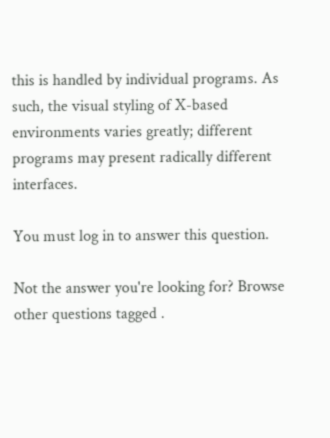this is handled by individual programs. As such, the visual styling of X-based environments varies greatly; different programs may present radically different interfaces.

You must log in to answer this question.

Not the answer you're looking for? Browse other questions tagged .